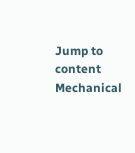Jump to content
Mechanical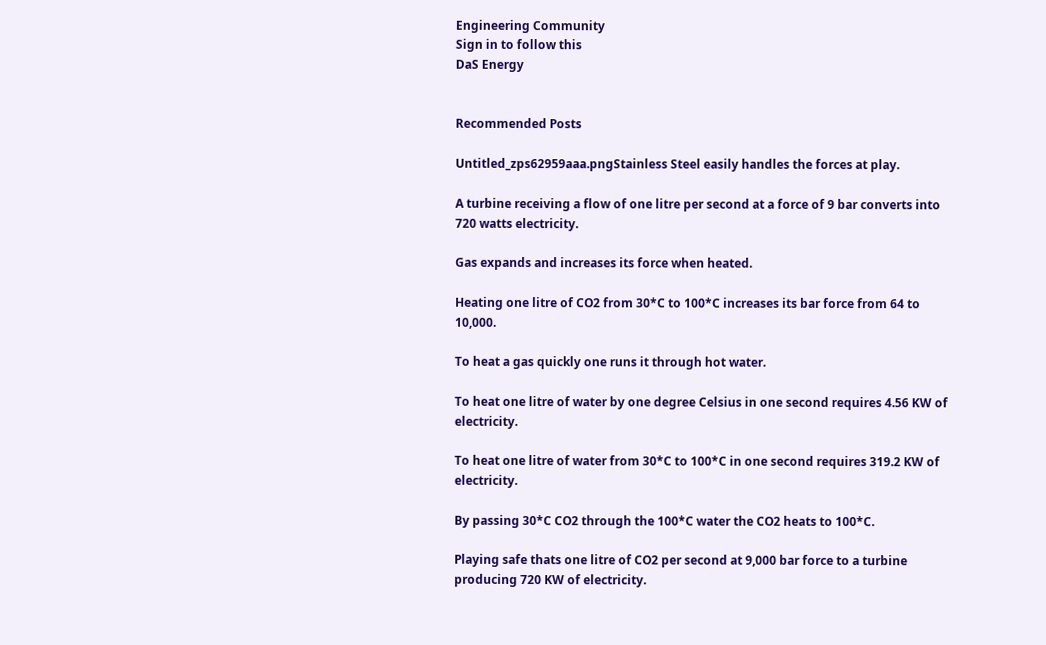Engineering Community
Sign in to follow this
DaS Energy


Recommended Posts

Untitled_zps62959aaa.pngStainless Steel easily handles the forces at play.

A turbine receiving a flow of one litre per second at a force of 9 bar converts into 720 watts electricity.

Gas expands and increases its force when heated.

Heating one litre of CO2 from 30*C to 100*C increases its bar force from 64 to 10,000.

To heat a gas quickly one runs it through hot water.

To heat one litre of water by one degree Celsius in one second requires 4.56 KW of electricity.

To heat one litre of water from 30*C to 100*C in one second requires 319.2 KW of electricity.

By passing 30*C CO2 through the 100*C water the CO2 heats to 100*C.

Playing safe thats one litre of CO2 per second at 9,000 bar force to a turbine producing 720 KW of electricity.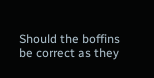Should the boffins be correct as they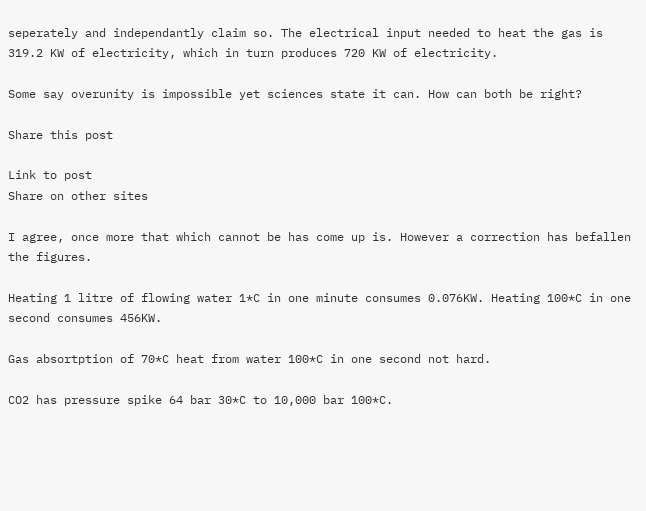seperately and independantly claim so. The electrical input needed to heat the gas is 319.2 KW of electricity, which in turn produces 720 KW of electricity.

Some say overunity is impossible yet sciences state it can. How can both be right?

Share this post

Link to post
Share on other sites

I agree, once more that which cannot be has come up is. However a correction has befallen the figures.

Heating 1 litre of flowing water 1*C in one minute consumes 0.076KW. Heating 100*C in one second consumes 456KW.

Gas absortption of 70*C heat from water 100*C in one second not hard.

CO2 has pressure spike 64 bar 30*C to 10,000 bar 100*C.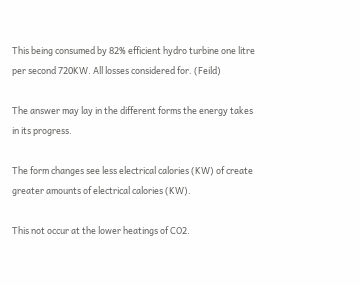This being consumed by 82% efficient hydro turbine one litre per second 720KW. All losses considered for. (Feild)

The answer may lay in the different forms the energy takes in its progress.

The form changes see less electrical calories (KW) of create greater amounts of electrical calories (KW).

This not occur at the lower heatings of CO2.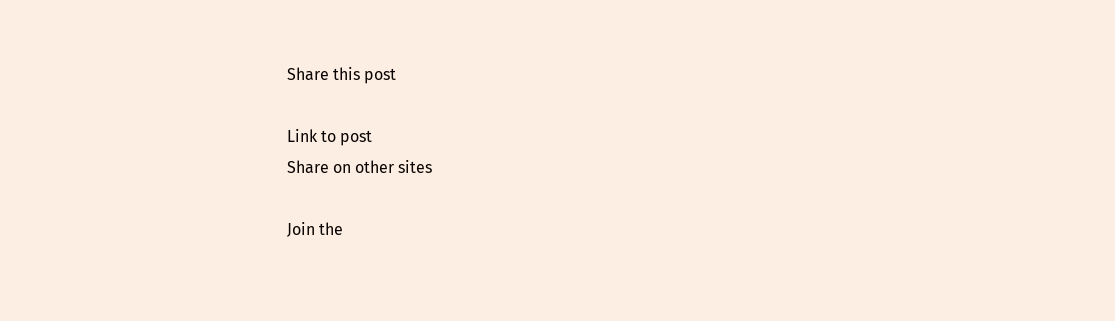Share this post

Link to post
Share on other sites

Join the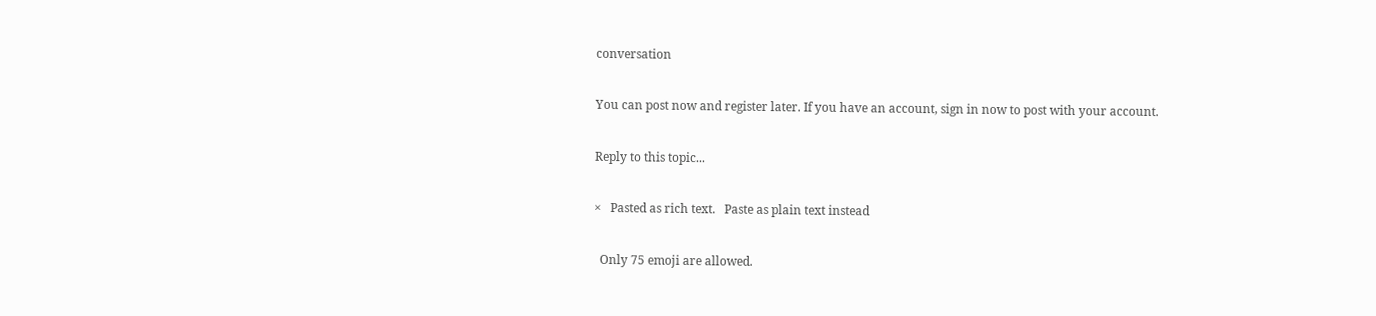conversation

You can post now and register later. If you have an account, sign in now to post with your account.

Reply to this topic...

×   Pasted as rich text.   Paste as plain text instead

  Only 75 emoji are allowed.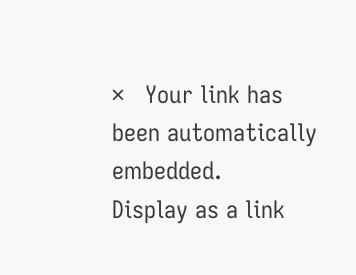×   Your link has been automatically embedded.   Display as a link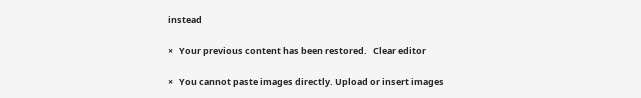instead

×   Your previous content has been restored.   Clear editor

×   You cannot paste images directly. Upload or insert images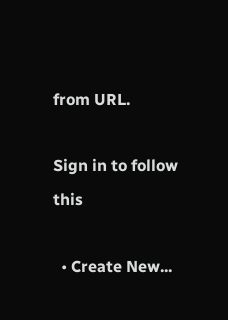from URL.

Sign in to follow this

  • Create New...